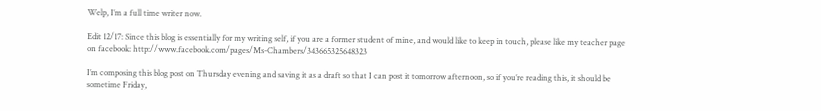Welp, I’m a full time writer now.

Edit 12/17: Since this blog is essentially for my writing self, if you are a former student of mine, and would like to keep in touch, please like my teacher page on facebook: http://www.facebook.com/pages/Ms-Chambers/343665325648323

I’m composing this blog post on Thursday evening and saving it as a draft so that I can post it tomorrow afternoon, so if you’re reading this, it should be sometime Friday,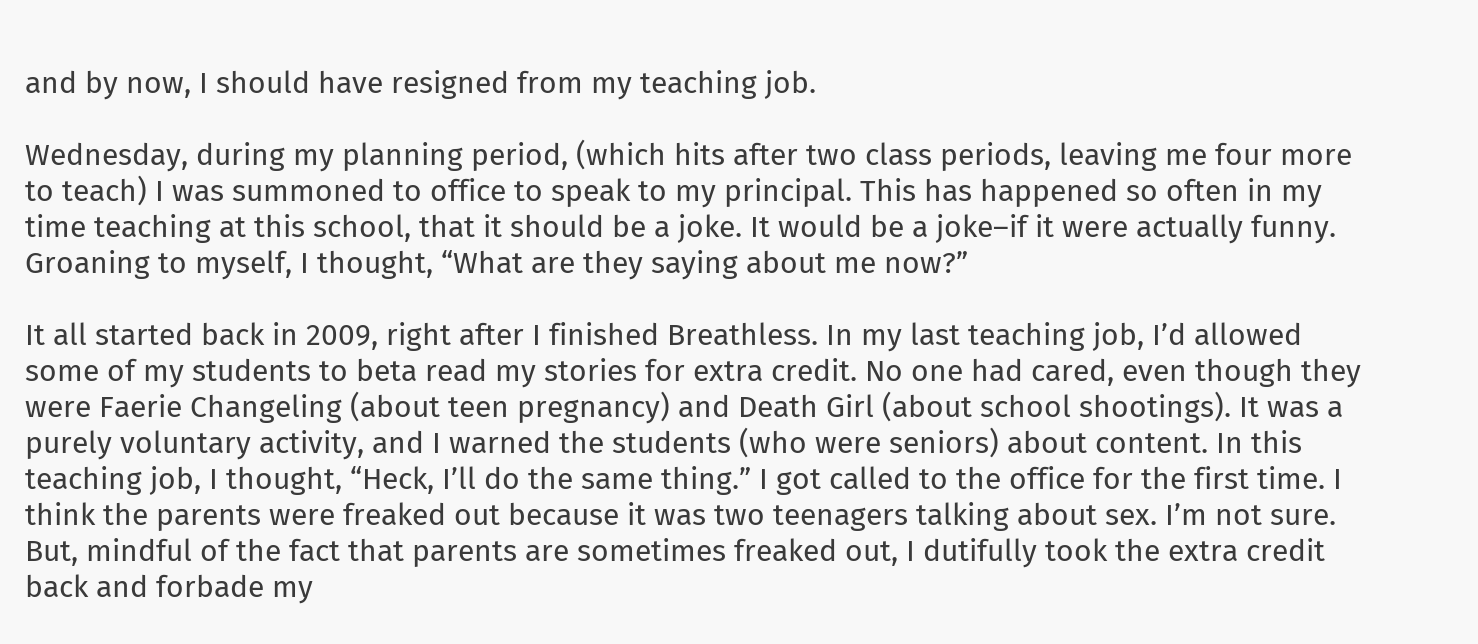and by now, I should have resigned from my teaching job.

Wednesday, during my planning period, (which hits after two class periods, leaving me four more to teach) I was summoned to office to speak to my principal. This has happened so often in my time teaching at this school, that it should be a joke. It would be a joke–if it were actually funny. Groaning to myself, I thought, “What are they saying about me now?”

It all started back in 2009, right after I finished Breathless. In my last teaching job, I’d allowed some of my students to beta read my stories for extra credit. No one had cared, even though they were Faerie Changeling (about teen pregnancy) and Death Girl (about school shootings). It was a purely voluntary activity, and I warned the students (who were seniors) about content. In this teaching job, I thought, “Heck, I’ll do the same thing.” I got called to the office for the first time. I think the parents were freaked out because it was two teenagers talking about sex. I’m not sure. But, mindful of the fact that parents are sometimes freaked out, I dutifully took the extra credit back and forbade my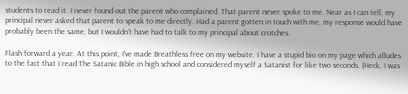students to read it. I never found out the parent who complained. That parent never spoke to me. Near as I can tell, my principal never asked that parent to speak to me directly. Had a parent gotten in touch with me, my response would have probably been the same, but I wouldn’t have had to talk to my principal about crotches.

Flash forward a year. At this point, I’ve made Breathless free on my website. I have a stupid bio on my page which alludes to the fact that I read The Satanic Bible in high school and considered myself a Satanist for like two seconds. (Heck, I was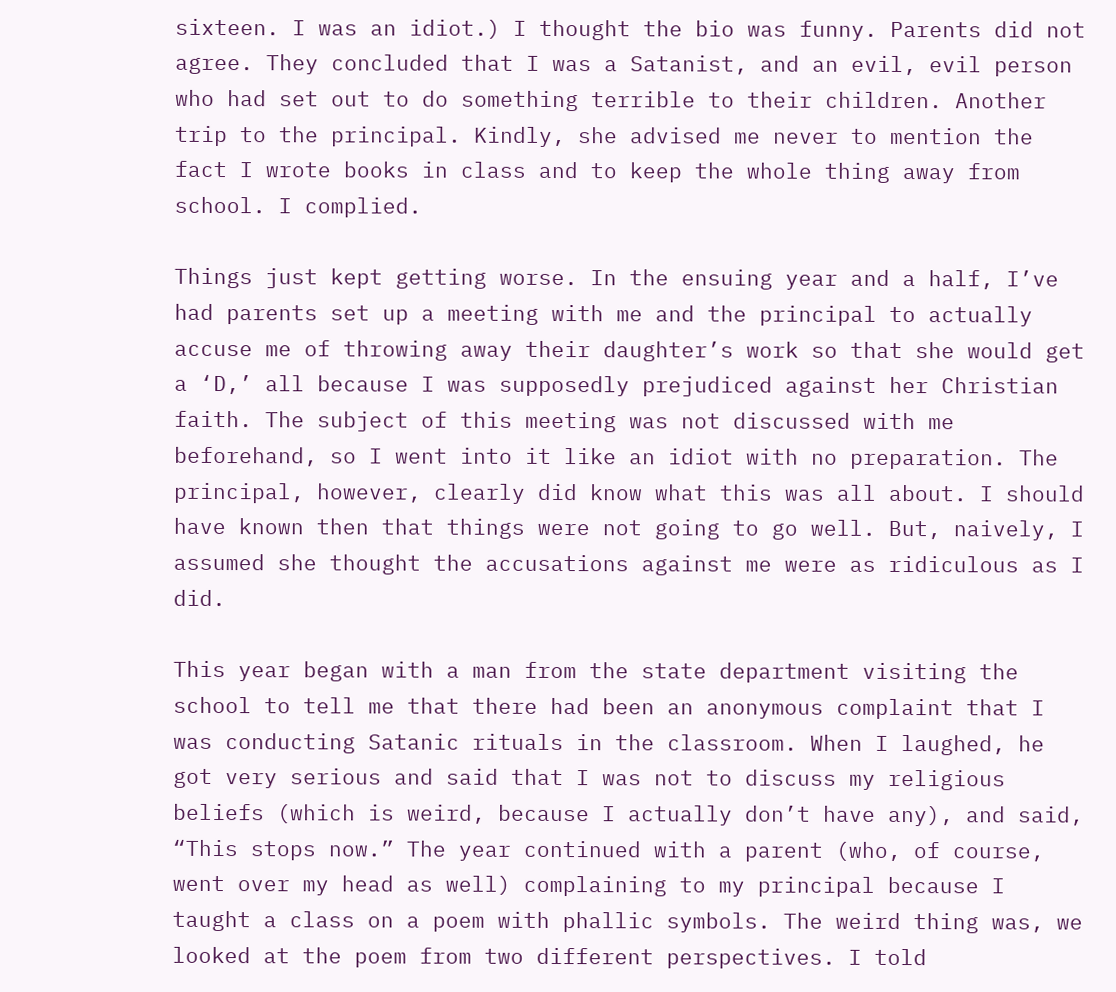sixteen. I was an idiot.) I thought the bio was funny. Parents did not agree. They concluded that I was a Satanist, and an evil, evil person who had set out to do something terrible to their children. Another trip to the principal. Kindly, she advised me never to mention the fact I wrote books in class and to keep the whole thing away from school. I complied.

Things just kept getting worse. In the ensuing year and a half, I’ve had parents set up a meeting with me and the principal to actually accuse me of throwing away their daughter’s work so that she would get a ‘D,’ all because I was supposedly prejudiced against her Christian faith. The subject of this meeting was not discussed with me beforehand, so I went into it like an idiot with no preparation. The principal, however, clearly did know what this was all about. I should have known then that things were not going to go well. But, naively, I assumed she thought the accusations against me were as ridiculous as I did.

This year began with a man from the state department visiting the school to tell me that there had been an anonymous complaint that I was conducting Satanic rituals in the classroom. When I laughed, he got very serious and said that I was not to discuss my religious beliefs (which is weird, because I actually don’t have any), and said, “This stops now.” The year continued with a parent (who, of course, went over my head as well) complaining to my principal because I taught a class on a poem with phallic symbols. The weird thing was, we looked at the poem from two different perspectives. I told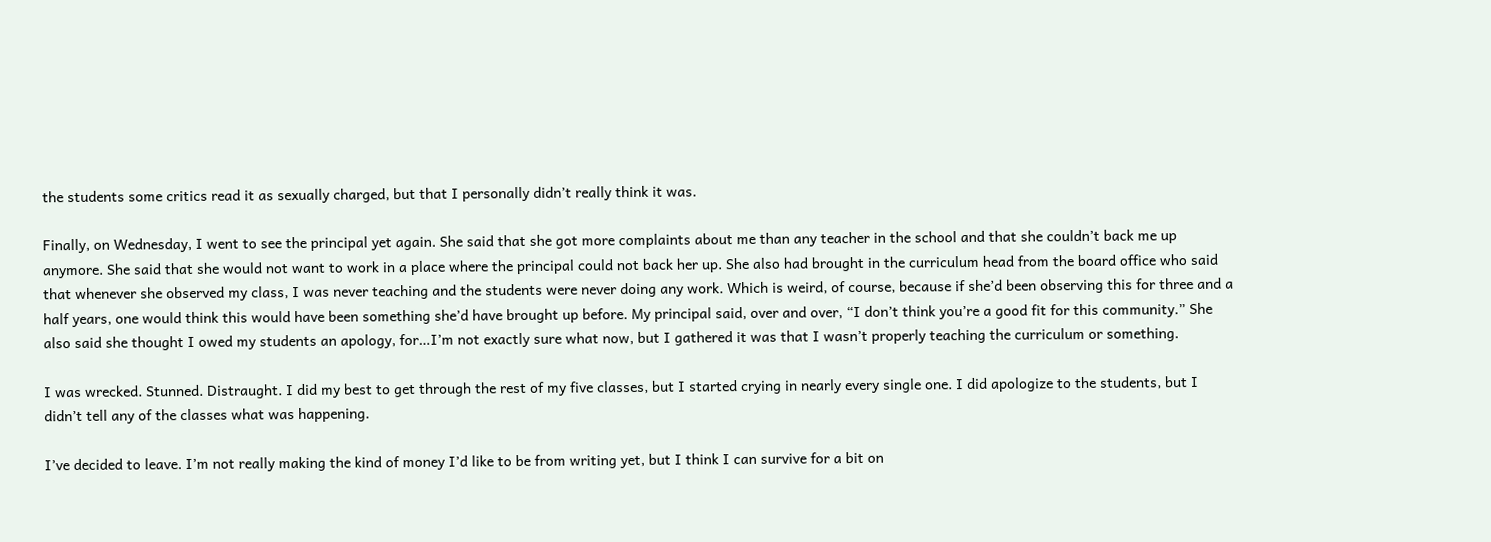the students some critics read it as sexually charged, but that I personally didn’t really think it was.

Finally, on Wednesday, I went to see the principal yet again. She said that she got more complaints about me than any teacher in the school and that she couldn’t back me up anymore. She said that she would not want to work in a place where the principal could not back her up. She also had brought in the curriculum head from the board office who said that whenever she observed my class, I was never teaching and the students were never doing any work. Which is weird, of course, because if she’d been observing this for three and a half years, one would think this would have been something she’d have brought up before. My principal said, over and over, “I don’t think you’re a good fit for this community.” She also said she thought I owed my students an apology, for…I’m not exactly sure what now, but I gathered it was that I wasn’t properly teaching the curriculum or something.

I was wrecked. Stunned. Distraught. I did my best to get through the rest of my five classes, but I started crying in nearly every single one. I did apologize to the students, but I didn’t tell any of the classes what was happening.

I’ve decided to leave. I’m not really making the kind of money I’d like to be from writing yet, but I think I can survive for a bit on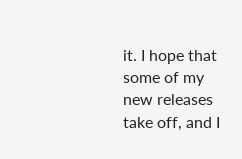it. I hope that some of my new releases take off, and I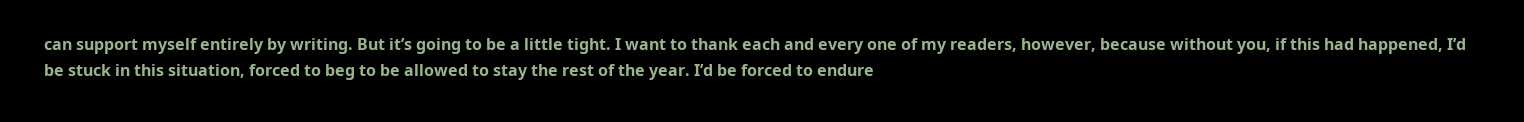can support myself entirely by writing. But it’s going to be a little tight. I want to thank each and every one of my readers, however, because without you, if this had happened, I’d be stuck in this situation, forced to beg to be allowed to stay the rest of the year. I’d be forced to endure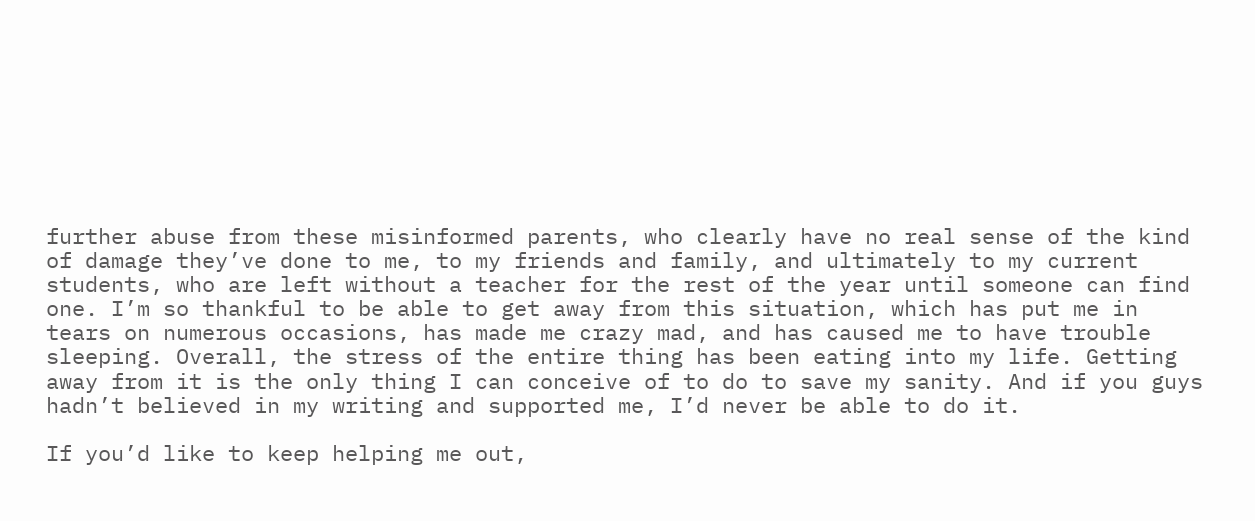further abuse from these misinformed parents, who clearly have no real sense of the kind of damage they’ve done to me, to my friends and family, and ultimately to my current students, who are left without a teacher for the rest of the year until someone can find one. I’m so thankful to be able to get away from this situation, which has put me in tears on numerous occasions, has made me crazy mad, and has caused me to have trouble sleeping. Overall, the stress of the entire thing has been eating into my life. Getting away from it is the only thing I can conceive of to do to save my sanity. And if you guys hadn’t believed in my writing and supported me, I’d never be able to do it.

If you’d like to keep helping me out,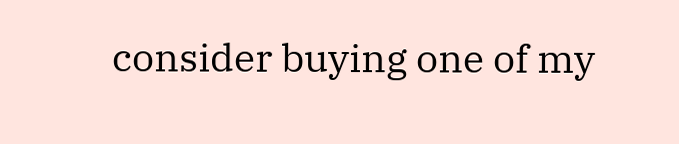consider buying one of my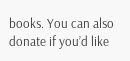books. You can also donate if you’d like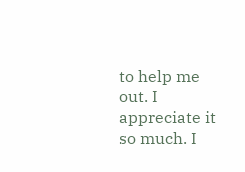to help me out. I appreciate it so much. I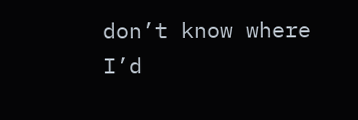don’t know where I’d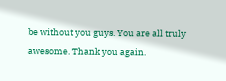be without you guys. You are all truly awesome. Thank you again.